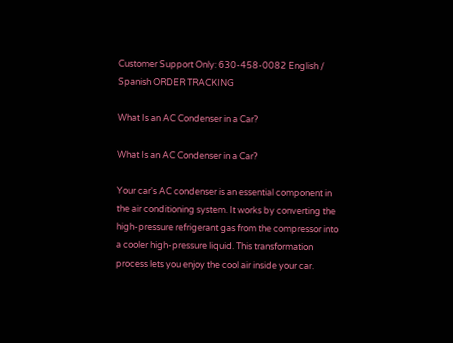Customer Support Only: 630-458-0082 English / Spanish ORDER TRACKING

What Is an AC Condenser in a Car?

What Is an AC Condenser in a Car?

Your car's AC condenser is an essential component in the air conditioning system. It works by converting the high-pressure refrigerant gas from the compressor into a cooler high-pressure liquid. This transformation process lets you enjoy the cool air inside your car.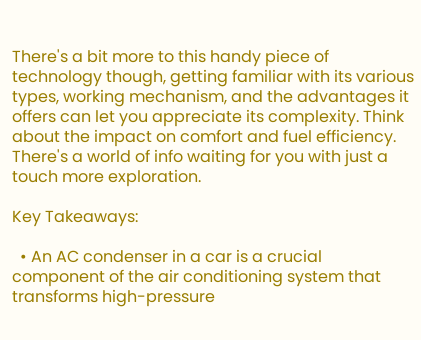There's a bit more to this handy piece of technology though, getting familiar with its various types, working mechanism, and the advantages it offers can let you appreciate its complexity. Think about the impact on comfort and fuel efficiency. There's a world of info waiting for you with just a touch more exploration.

Key Takeaways:

  • An AC condenser in a car is a crucial component of the air conditioning system that transforms high-pressure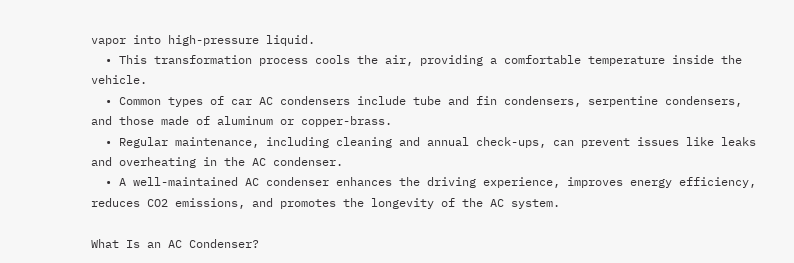vapor into high-pressure liquid.
  • This transformation process cools the air, providing a comfortable temperature inside the vehicle.
  • Common types of car AC condensers include tube and fin condensers, serpentine condensers, and those made of aluminum or copper-brass.
  • Regular maintenance, including cleaning and annual check-ups, can prevent issues like leaks and overheating in the AC condenser.
  • A well-maintained AC condenser enhances the driving experience, improves energy efficiency, reduces CO2 emissions, and promotes the longevity of the AC system.

What Is an AC Condenser?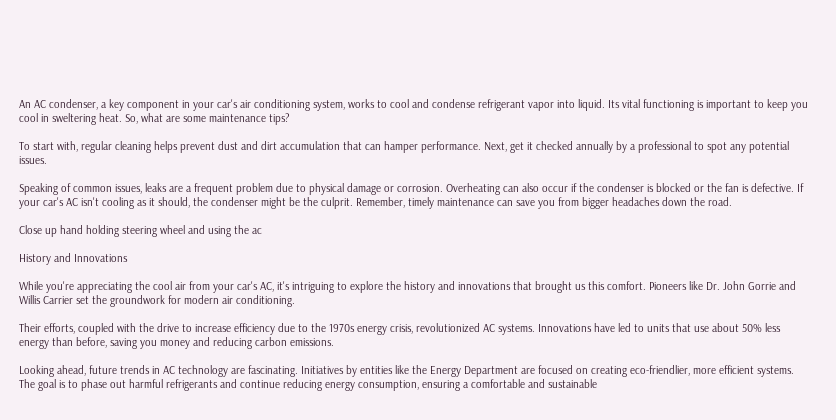An AC condenser, a key component in your car's air conditioning system, works to cool and condense refrigerant vapor into liquid. Its vital functioning is important to keep you cool in sweltering heat. So, what are some maintenance tips?

To start with, regular cleaning helps prevent dust and dirt accumulation that can hamper performance. Next, get it checked annually by a professional to spot any potential issues.

Speaking of common issues, leaks are a frequent problem due to physical damage or corrosion. Overheating can also occur if the condenser is blocked or the fan is defective. If your car's AC isn't cooling as it should, the condenser might be the culprit. Remember, timely maintenance can save you from bigger headaches down the road.

Close up hand holding steering wheel and using the ac

History and Innovations

While you're appreciating the cool air from your car's AC, it's intriguing to explore the history and innovations that brought us this comfort. Pioneers like Dr. John Gorrie and Willis Carrier set the groundwork for modern air conditioning.

Their efforts, coupled with the drive to increase efficiency due to the 1970s energy crisis, revolutionized AC systems. Innovations have led to units that use about 50% less energy than before, saving you money and reducing carbon emissions.

Looking ahead, future trends in AC technology are fascinating. Initiatives by entities like the Energy Department are focused on creating eco-friendlier, more efficient systems. The goal is to phase out harmful refrigerants and continue reducing energy consumption, ensuring a comfortable and sustainable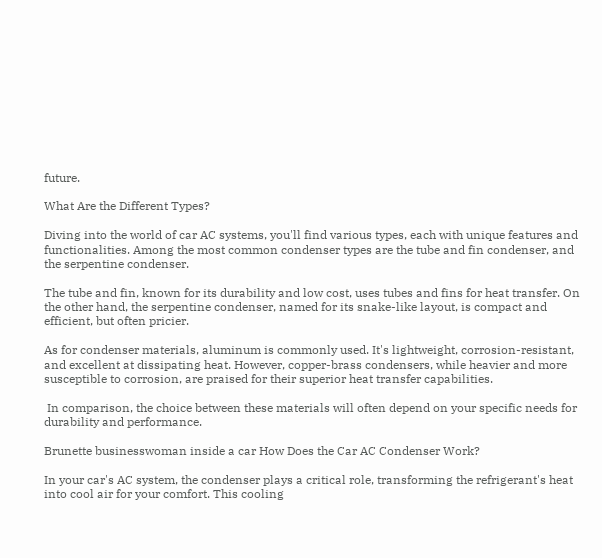future.

What Are the Different Types?

Diving into the world of car AC systems, you'll find various types, each with unique features and functionalities. Among the most common condenser types are the tube and fin condenser, and the serpentine condenser.

The tube and fin, known for its durability and low cost, uses tubes and fins for heat transfer. On the other hand, the serpentine condenser, named for its snake-like layout, is compact and efficient, but often pricier.

As for condenser materials, aluminum is commonly used. It's lightweight, corrosion-resistant, and excellent at dissipating heat. However, copper-brass condensers, while heavier and more susceptible to corrosion, are praised for their superior heat transfer capabilities.

 In comparison, the choice between these materials will often depend on your specific needs for durability and performance.

Brunette businesswoman inside a car How Does the Car AC Condenser Work?

In your car's AC system, the condenser plays a critical role, transforming the refrigerant's heat into cool air for your comfort. This cooling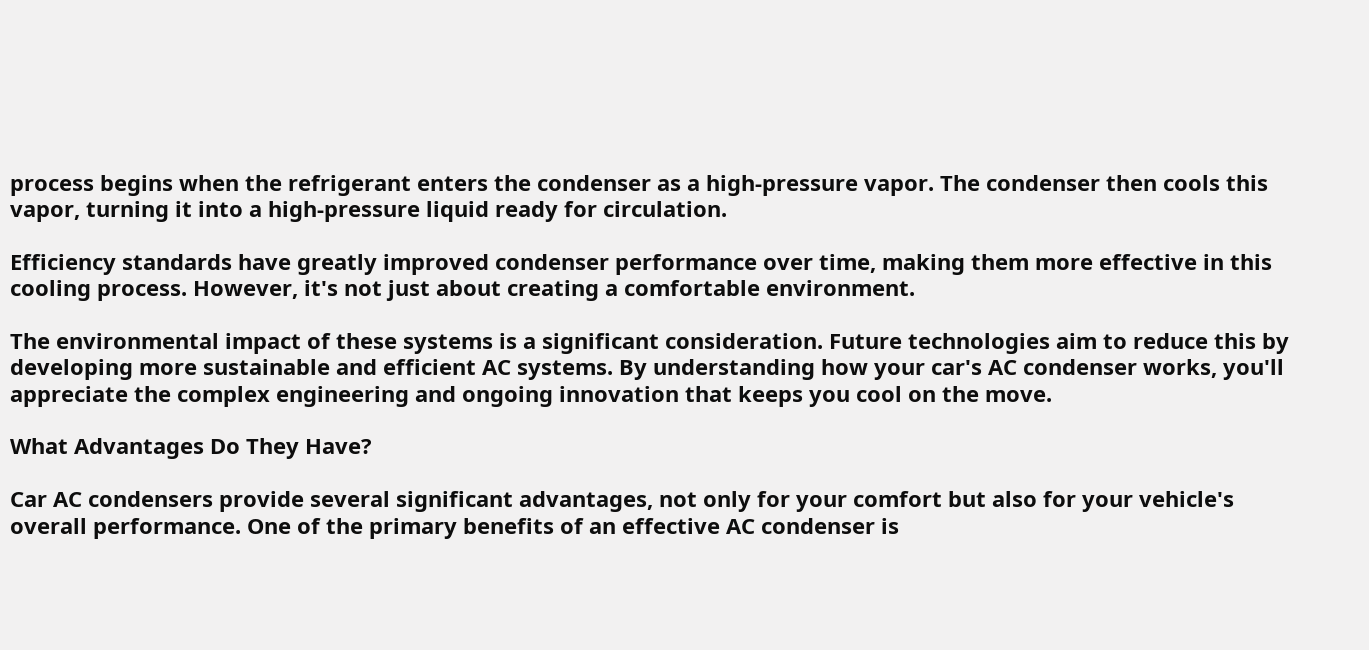process begins when the refrigerant enters the condenser as a high-pressure vapor. The condenser then cools this vapor, turning it into a high-pressure liquid ready for circulation.

Efficiency standards have greatly improved condenser performance over time, making them more effective in this cooling process. However, it's not just about creating a comfortable environment.

The environmental impact of these systems is a significant consideration. Future technologies aim to reduce this by developing more sustainable and efficient AC systems. By understanding how your car's AC condenser works, you'll appreciate the complex engineering and ongoing innovation that keeps you cool on the move.

What Advantages Do They Have?

Car AC condensers provide several significant advantages, not only for your comfort but also for your vehicle's overall performance. One of the primary benefits of an effective AC condenser is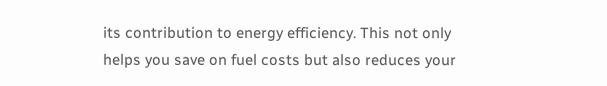its contribution to energy efficiency. This not only helps you save on fuel costs but also reduces your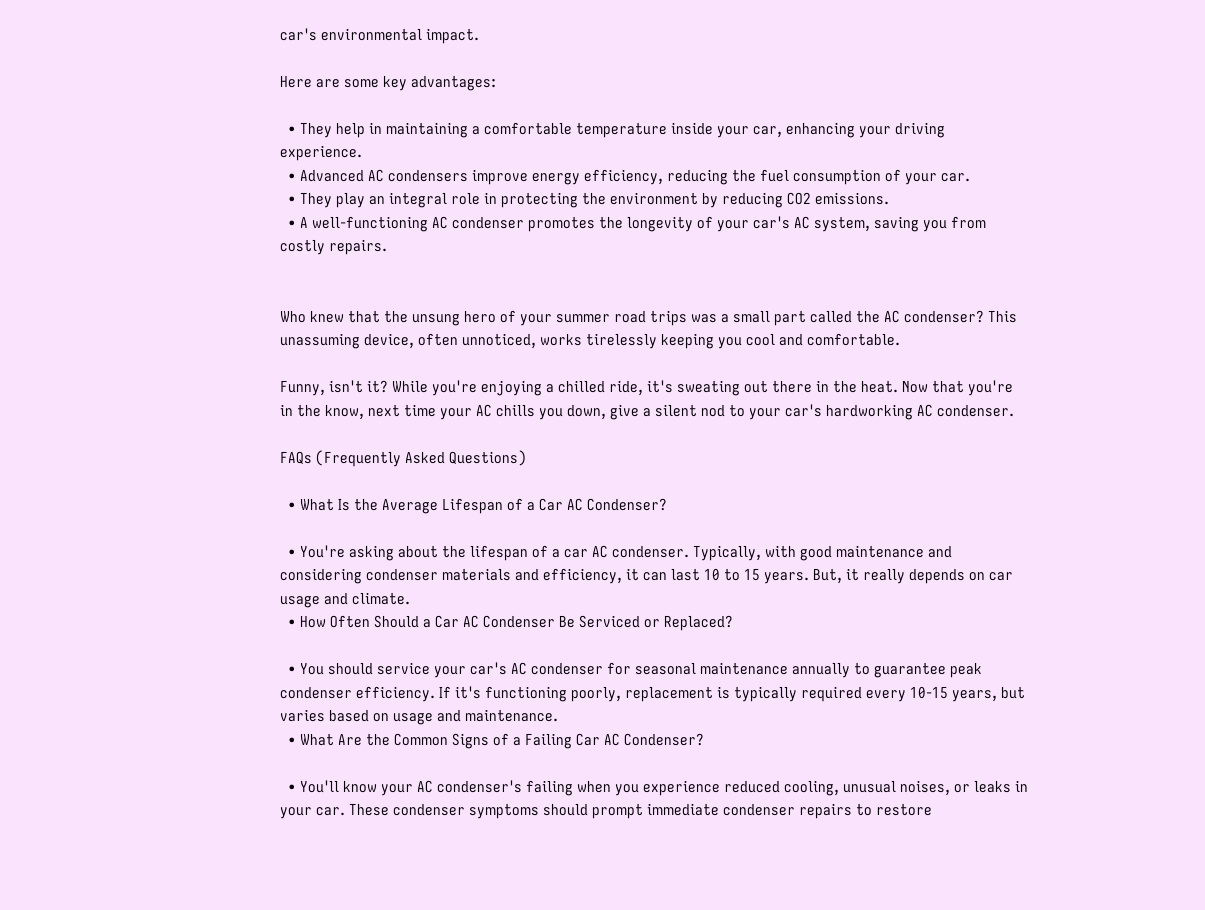car's environmental impact.

Here are some key advantages:

  • They help in maintaining a comfortable temperature inside your car, enhancing your driving experience.
  • Advanced AC condensers improve energy efficiency, reducing the fuel consumption of your car.
  • They play an integral role in protecting the environment by reducing CO2 emissions.
  • A well-functioning AC condenser promotes the longevity of your car's AC system, saving you from costly repairs.


Who knew that the unsung hero of your summer road trips was a small part called the AC condenser? This unassuming device, often unnoticed, works tirelessly keeping you cool and comfortable.

Funny, isn't it? While you're enjoying a chilled ride, it's sweating out there in the heat. Now that you're in the know, next time your AC chills you down, give a silent nod to your car's hardworking AC condenser.

FAQs (Frequently Asked Questions)

  • What Is the Average Lifespan of a Car AC Condenser?

  • You're asking about the lifespan of a car AC condenser. Typically, with good maintenance and considering condenser materials and efficiency, it can last 10 to 15 years. But, it really depends on car usage and climate.
  • How Often Should a Car AC Condenser Be Serviced or Replaced?

  • You should service your car's AC condenser for seasonal maintenance annually to guarantee peak condenser efficiency. If it's functioning poorly, replacement is typically required every 10-15 years, but varies based on usage and maintenance.
  • What Are the Common Signs of a Failing Car AC Condenser?

  • You'll know your AC condenser's failing when you experience reduced cooling, unusual noises, or leaks in your car. These condenser symptoms should prompt immediate condenser repairs to restore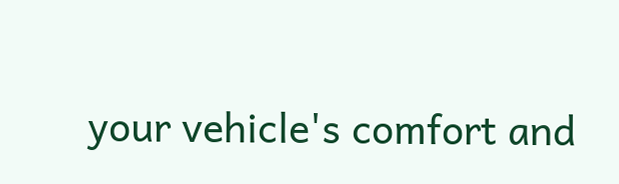your vehicle's comfort and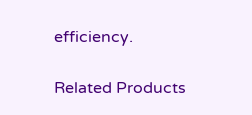efficiency.

Related Products